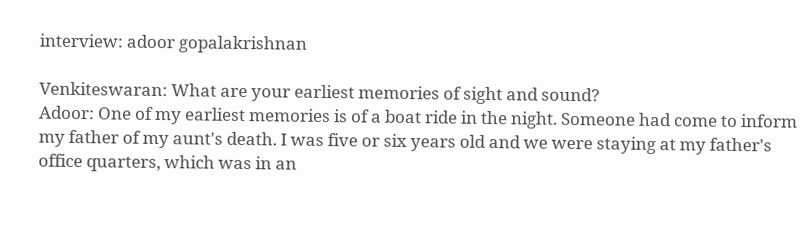interview: adoor gopalakrishnan

Venkiteswaran: What are your earliest memories of sight and sound?
Adoor: One of my earliest memories is of a boat ride in the night. Someone had come to inform my father of my aunt's death. I was five or six years old and we were staying at my father's office quarters, which was in an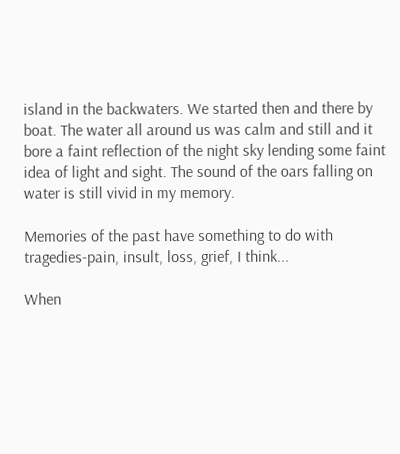island in the backwaters. We started then and there by boat. The water all around us was calm and still and it bore a faint reflection of the night sky lending some faint idea of light and sight. The sound of the oars falling on water is still vivid in my memory.

Memories of the past have something to do with tragedies-pain, insult, loss, grief, I think...

When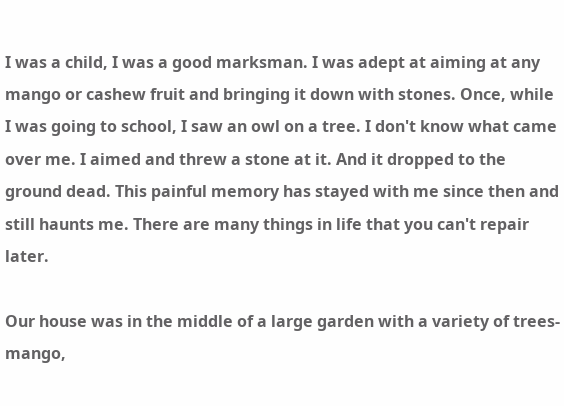I was a child, I was a good marksman. I was adept at aiming at any mango or cashew fruit and bringing it down with stones. Once, while I was going to school, I saw an owl on a tree. I don't know what came over me. I aimed and threw a stone at it. And it dropped to the ground dead. This painful memory has stayed with me since then and still haunts me. There are many things in life that you can't repair later.

Our house was in the middle of a large garden with a variety of trees-mango,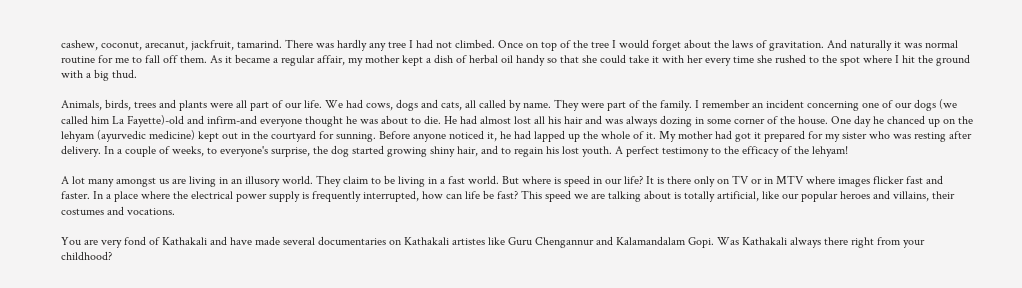cashew, coconut, arecanut, jackfruit, tamarind. There was hardly any tree I had not climbed. Once on top of the tree I would forget about the laws of gravitation. And naturally it was normal routine for me to fall off them. As it became a regular affair, my mother kept a dish of herbal oil handy so that she could take it with her every time she rushed to the spot where I hit the ground with a big thud.

Animals, birds, trees and plants were all part of our life. We had cows, dogs and cats, all called by name. They were part of the family. I remember an incident concerning one of our dogs (we called him La Fayette)-old and infirm-and everyone thought he was about to die. He had almost lost all his hair and was always dozing in some corner of the house. One day he chanced up on the lehyam (ayurvedic medicine) kept out in the courtyard for sunning. Before anyone noticed it, he had lapped up the whole of it. My mother had got it prepared for my sister who was resting after delivery. In a couple of weeks, to everyone's surprise, the dog started growing shiny hair, and to regain his lost youth. A perfect testimony to the efficacy of the lehyam!

A lot many amongst us are living in an illusory world. They claim to be living in a fast world. But where is speed in our life? It is there only on TV or in MTV where images flicker fast and faster. In a place where the electrical power supply is frequently interrupted, how can life be fast? This speed we are talking about is totally artificial, like our popular heroes and villains, their costumes and vocations.

You are very fond of Kathakali and have made several documentaries on Kathakali artistes like Guru Chengannur and Kalamandalam Gopi. Was Kathakali always there right from your childhood?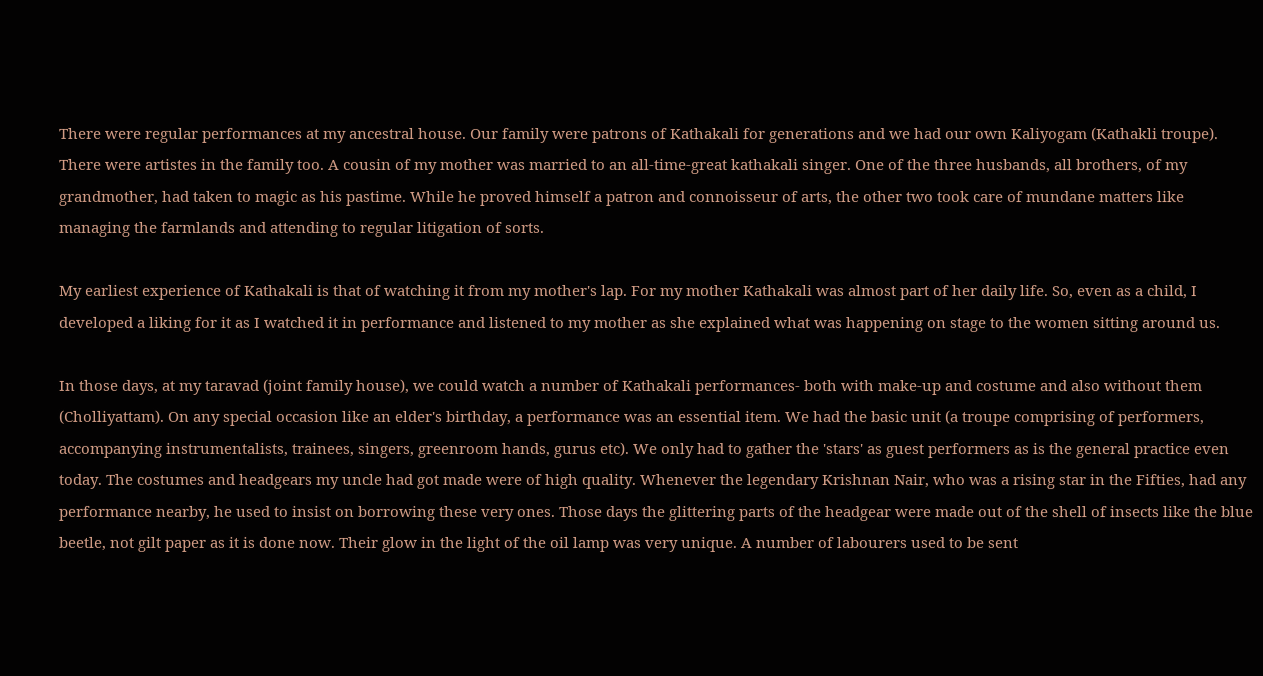There were regular performances at my ancestral house. Our family were patrons of Kathakali for generations and we had our own Kaliyogam (Kathakli troupe). There were artistes in the family too. A cousin of my mother was married to an all-time-great kathakali singer. One of the three husbands, all brothers, of my grandmother, had taken to magic as his pastime. While he proved himself a patron and connoisseur of arts, the other two took care of mundane matters like managing the farmlands and attending to regular litigation of sorts.

My earliest experience of Kathakali is that of watching it from my mother's lap. For my mother Kathakali was almost part of her daily life. So, even as a child, I developed a liking for it as I watched it in performance and listened to my mother as she explained what was happening on stage to the women sitting around us.

In those days, at my taravad (joint family house), we could watch a number of Kathakali performances- both with make-up and costume and also without them (Cholliyattam). On any special occasion like an elder's birthday, a performance was an essential item. We had the basic unit (a troupe comprising of performers, accompanying instrumentalists, trainees, singers, greenroom hands, gurus etc). We only had to gather the 'stars' as guest performers as is the general practice even today. The costumes and headgears my uncle had got made were of high quality. Whenever the legendary Krishnan Nair, who was a rising star in the Fifties, had any performance nearby, he used to insist on borrowing these very ones. Those days the glittering parts of the headgear were made out of the shell of insects like the blue beetle, not gilt paper as it is done now. Their glow in the light of the oil lamp was very unique. A number of labourers used to be sent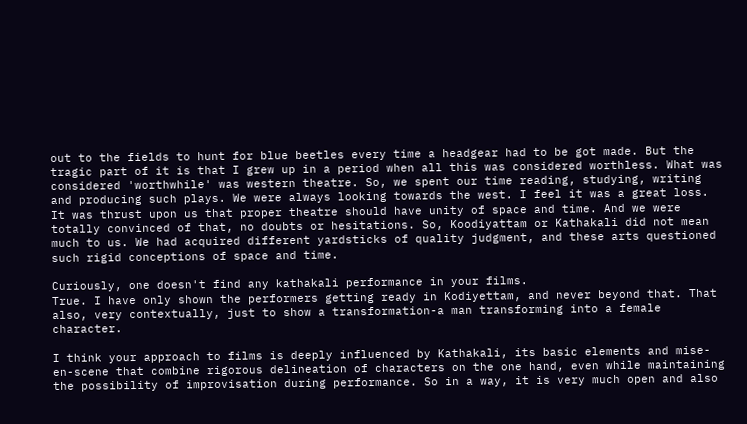out to the fields to hunt for blue beetles every time a headgear had to be got made. But the tragic part of it is that I grew up in a period when all this was considered worthless. What was considered 'worthwhile' was western theatre. So, we spent our time reading, studying, writing and producing such plays. We were always looking towards the west. I feel it was a great loss. It was thrust upon us that proper theatre should have unity of space and time. And we were totally convinced of that, no doubts or hesitations. So, Koodiyattam or Kathakali did not mean much to us. We had acquired different yardsticks of quality judgment, and these arts questioned such rigid conceptions of space and time.

Curiously, one doesn't find any kathakali performance in your films.
True. I have only shown the performers getting ready in Kodiyettam, and never beyond that. That also, very contextually, just to show a transformation-a man transforming into a female character.

I think your approach to films is deeply influenced by Kathakali, its basic elements and mise-en-scene that combine rigorous delineation of characters on the one hand, even while maintaining the possibility of improvisation during performance. So in a way, it is very much open and also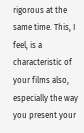rigorous at the same time. This, I feel, is a characteristic of your films also, especially the way you present your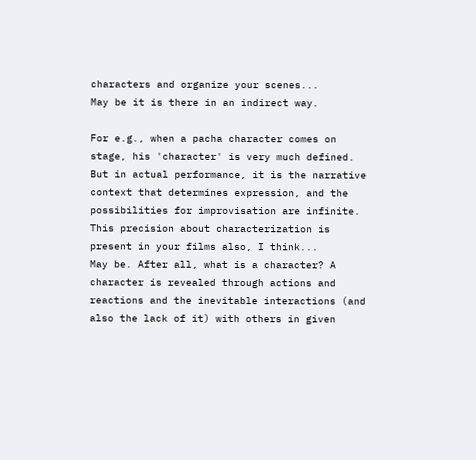characters and organize your scenes...
May be it is there in an indirect way.

For e.g., when a pacha character comes on stage, his 'character' is very much defined. But in actual performance, it is the narrative context that determines expression, and the possibilities for improvisation are infinite. This precision about characterization is present in your films also, I think...
May be. After all, what is a character? A character is revealed through actions and reactions and the inevitable interactions (and also the lack of it) with others in given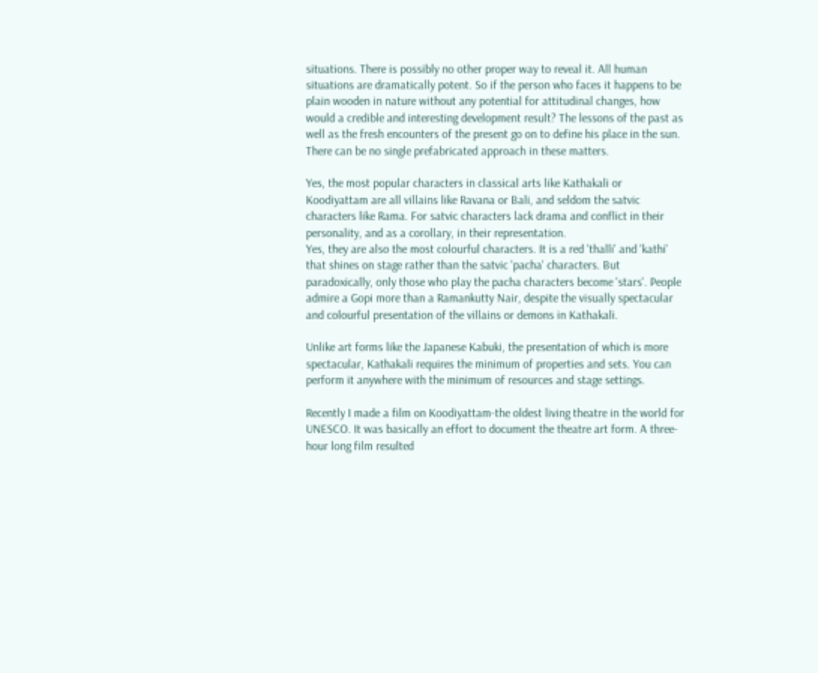situations. There is possibly no other proper way to reveal it. All human situations are dramatically potent. So if the person who faces it happens to be plain wooden in nature without any potential for attitudinal changes, how would a credible and interesting development result? The lessons of the past as well as the fresh encounters of the present go on to define his place in the sun. There can be no single prefabricated approach in these matters.

Yes, the most popular characters in classical arts like Kathakali or Koodiyattam are all villains like Ravana or Bali, and seldom the satvic characters like Rama. For satvic characters lack drama and conflict in their personality, and as a corollary, in their representation.
Yes, they are also the most colourful characters. It is a red 'thalli' and 'kathi' that shines on stage rather than the satvic 'pacha' characters. But paradoxically, only those who play the pacha characters become 'stars'. People admire a Gopi more than a Ramankutty Nair, despite the visually spectacular and colourful presentation of the villains or demons in Kathakali.

Unlike art forms like the Japanese Kabuki, the presentation of which is more spectacular, Kathakali requires the minimum of properties and sets. You can perform it anywhere with the minimum of resources and stage settings.

Recently I made a film on Koodiyattam-the oldest living theatre in the world for UNESCO. It was basically an effort to document the theatre art form. A three-hour long film resulted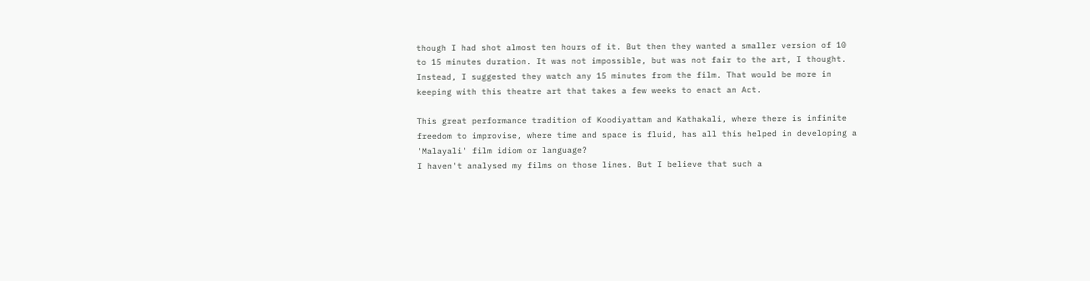though I had shot almost ten hours of it. But then they wanted a smaller version of 10 to 15 minutes duration. It was not impossible, but was not fair to the art, I thought. Instead, I suggested they watch any 15 minutes from the film. That would be more in keeping with this theatre art that takes a few weeks to enact an Act.

This great performance tradition of Koodiyattam and Kathakali, where there is infinite freedom to improvise, where time and space is fluid, has all this helped in developing a 'Malayali' film idiom or language?
I haven't analysed my films on those lines. But I believe that such a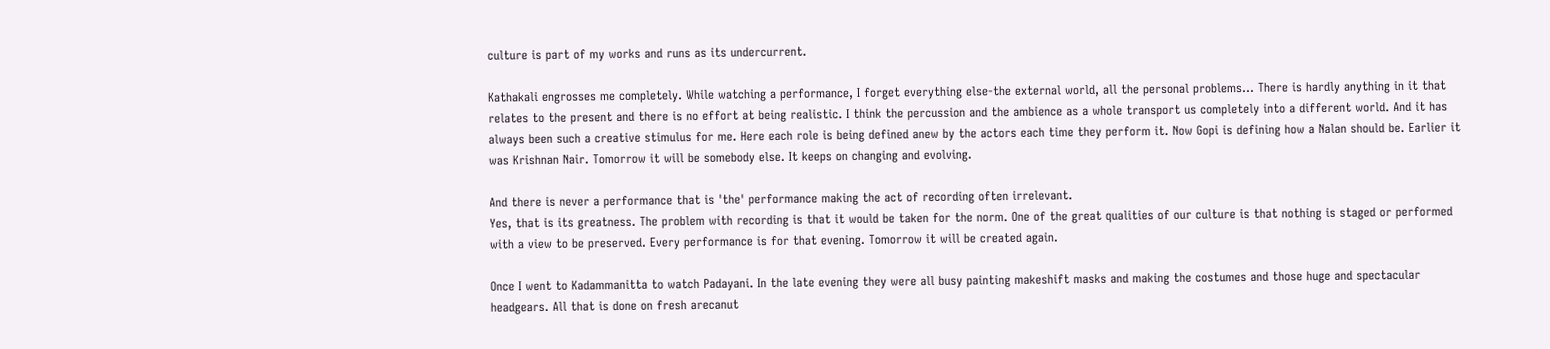culture is part of my works and runs as its undercurrent.

Kathakali engrosses me completely. While watching a performance, I forget everything else-the external world, all the personal problems... There is hardly anything in it that relates to the present and there is no effort at being realistic. I think the percussion and the ambience as a whole transport us completely into a different world. And it has always been such a creative stimulus for me. Here each role is being defined anew by the actors each time they perform it. Now Gopi is defining how a Nalan should be. Earlier it was Krishnan Nair. Tomorrow it will be somebody else. It keeps on changing and evolving.

And there is never a performance that is 'the' performance making the act of recording often irrelevant.
Yes, that is its greatness. The problem with recording is that it would be taken for the norm. One of the great qualities of our culture is that nothing is staged or performed with a view to be preserved. Every performance is for that evening. Tomorrow it will be created again.

Once I went to Kadammanitta to watch Padayani. In the late evening they were all busy painting makeshift masks and making the costumes and those huge and spectacular headgears. All that is done on fresh arecanut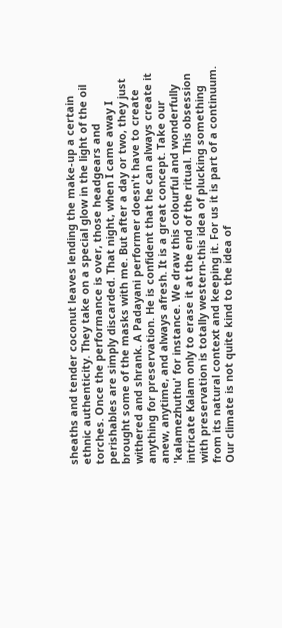sheaths and tender coconut leaves lending the make-up a certain ethnic authenticity. They take on a special glow in the light of the oil torches. Once the performance is over, those headgears and perishables are simply discarded. That night, when I came away I brought some of the masks with me. But after a day or two, they just withered and shrank. A Padayani performer doesn't have to create anything for preservation. He is confident that he can always create it anew, anytime, and always afresh. It is a great concept. Take our 'kalamezhuthu' for instance. We draw this colourful and wonderfully intricate Kalam only to erase it at the end of the ritual. This obsession with preservation is totally western-this idea of plucking something from its natural context and keeping it. For us it is part of a continuum. Our climate is not quite kind to the idea of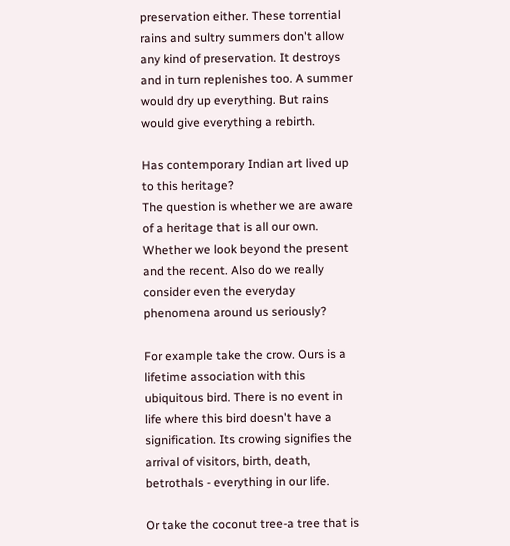preservation either. These torrential rains and sultry summers don't allow any kind of preservation. It destroys and in turn replenishes too. A summer would dry up everything. But rains would give everything a rebirth.

Has contemporary Indian art lived up to this heritage?
The question is whether we are aware of a heritage that is all our own. Whether we look beyond the present and the recent. Also do we really consider even the everyday phenomena around us seriously?

For example take the crow. Ours is a lifetime association with this ubiquitous bird. There is no event in life where this bird doesn't have a signification. Its crowing signifies the arrival of visitors, birth, death, betrothals - everything in our life.

Or take the coconut tree-a tree that is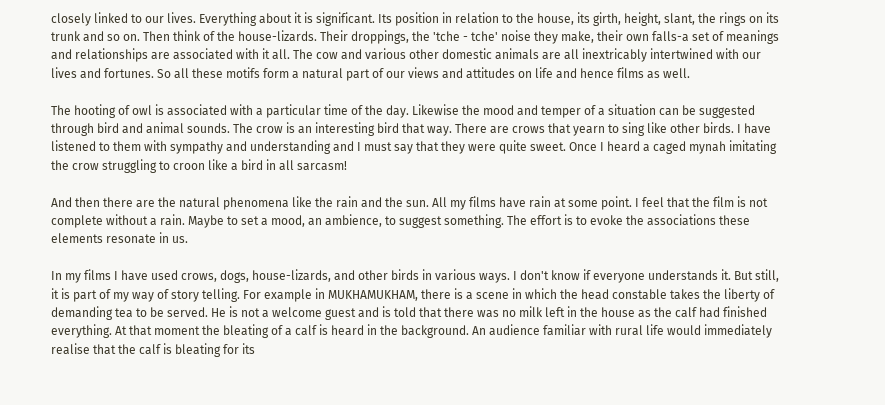closely linked to our lives. Everything about it is significant. Its position in relation to the house, its girth, height, slant, the rings on its trunk and so on. Then think of the house-lizards. Their droppings, the 'tche - tche' noise they make, their own falls-a set of meanings and relationships are associated with it all. The cow and various other domestic animals are all inextricably intertwined with our lives and fortunes. So all these motifs form a natural part of our views and attitudes on life and hence films as well.

The hooting of owl is associated with a particular time of the day. Likewise the mood and temper of a situation can be suggested through bird and animal sounds. The crow is an interesting bird that way. There are crows that yearn to sing like other birds. I have listened to them with sympathy and understanding and I must say that they were quite sweet. Once I heard a caged mynah imitating the crow struggling to croon like a bird in all sarcasm!

And then there are the natural phenomena like the rain and the sun. All my films have rain at some point. I feel that the film is not complete without a rain. Maybe to set a mood, an ambience, to suggest something. The effort is to evoke the associations these elements resonate in us.

In my films I have used crows, dogs, house-lizards, and other birds in various ways. I don't know if everyone understands it. But still, it is part of my way of story telling. For example in MUKHAMUKHAM, there is a scene in which the head constable takes the liberty of demanding tea to be served. He is not a welcome guest and is told that there was no milk left in the house as the calf had finished everything. At that moment the bleating of a calf is heard in the background. An audience familiar with rural life would immediately realise that the calf is bleating for its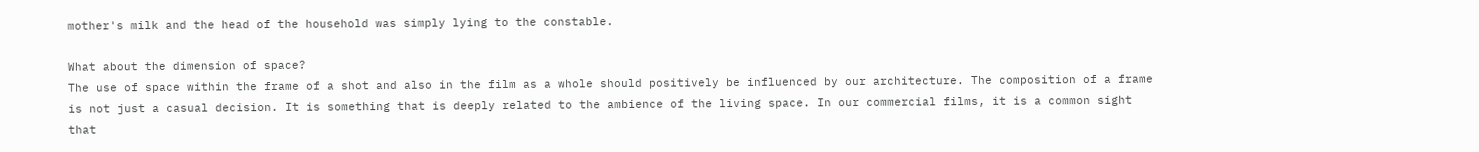mother's milk and the head of the household was simply lying to the constable.

What about the dimension of space?
The use of space within the frame of a shot and also in the film as a whole should positively be influenced by our architecture. The composition of a frame is not just a casual decision. It is something that is deeply related to the ambience of the living space. In our commercial films, it is a common sight that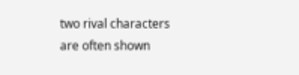two rival characters are often shown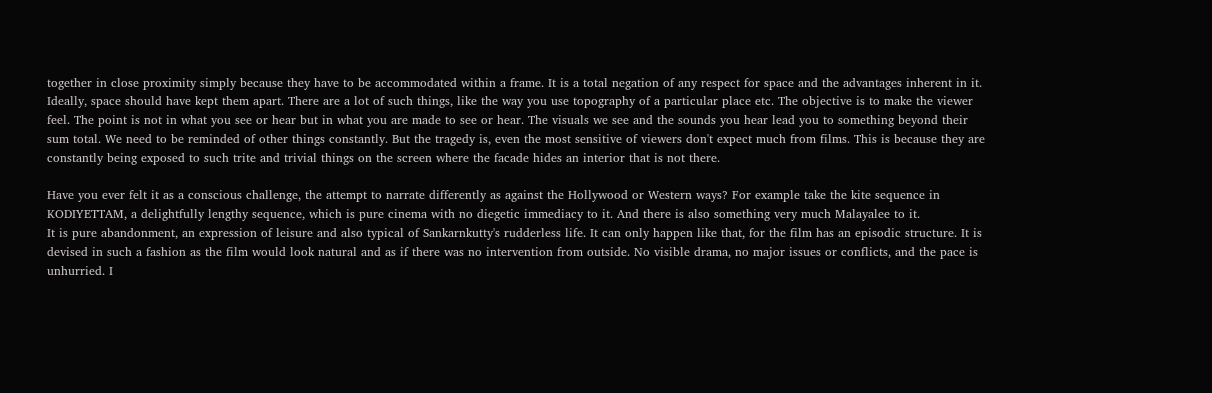together in close proximity simply because they have to be accommodated within a frame. It is a total negation of any respect for space and the advantages inherent in it. Ideally, space should have kept them apart. There are a lot of such things, like the way you use topography of a particular place etc. The objective is to make the viewer feel. The point is not in what you see or hear but in what you are made to see or hear. The visuals we see and the sounds you hear lead you to something beyond their sum total. We need to be reminded of other things constantly. But the tragedy is, even the most sensitive of viewers don't expect much from films. This is because they are constantly being exposed to such trite and trivial things on the screen where the facade hides an interior that is not there.

Have you ever felt it as a conscious challenge, the attempt to narrate differently as against the Hollywood or Western ways? For example take the kite sequence in KODIYETTAM, a delightfully lengthy sequence, which is pure cinema with no diegetic immediacy to it. And there is also something very much Malayalee to it.
It is pure abandonment, an expression of leisure and also typical of Sankarnkutty's rudderless life. It can only happen like that, for the film has an episodic structure. It is devised in such a fashion as the film would look natural and as if there was no intervention from outside. No visible drama, no major issues or conflicts, and the pace is unhurried. I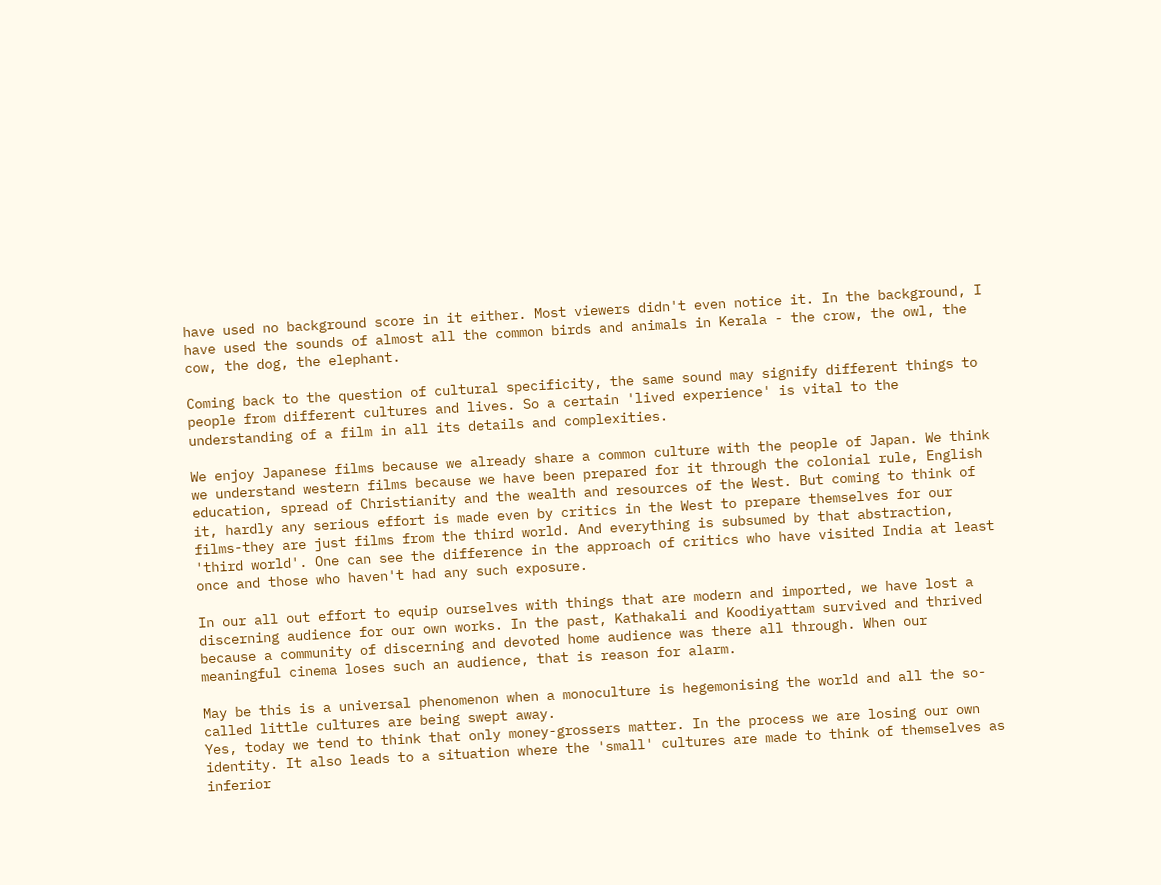have used no background score in it either. Most viewers didn't even notice it. In the background, I have used the sounds of almost all the common birds and animals in Kerala - the crow, the owl, the cow, the dog, the elephant.

Coming back to the question of cultural specificity, the same sound may signify different things to people from different cultures and lives. So a certain 'lived experience' is vital to the understanding of a film in all its details and complexities.

We enjoy Japanese films because we already share a common culture with the people of Japan. We think we understand western films because we have been prepared for it through the colonial rule, English education, spread of Christianity and the wealth and resources of the West. But coming to think of it, hardly any serious effort is made even by critics in the West to prepare themselves for our films-they are just films from the third world. And everything is subsumed by that abstraction, 'third world'. One can see the difference in the approach of critics who have visited India at least once and those who haven't had any such exposure.

In our all out effort to equip ourselves with things that are modern and imported, we have lost a discerning audience for our own works. In the past, Kathakali and Koodiyattam survived and thrived because a community of discerning and devoted home audience was there all through. When our meaningful cinema loses such an audience, that is reason for alarm.

May be this is a universal phenomenon when a monoculture is hegemonising the world and all the so-called little cultures are being swept away.
Yes, today we tend to think that only money-grossers matter. In the process we are losing our own identity. It also leads to a situation where the 'small' cultures are made to think of themselves as inferior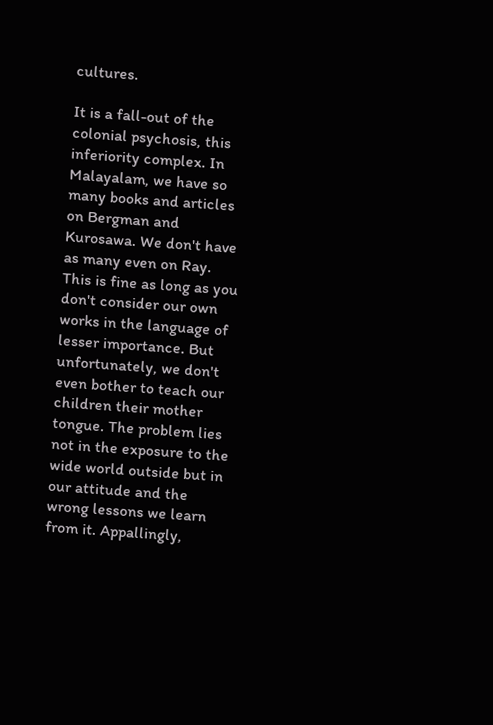cultures.

It is a fall-out of the colonial psychosis, this inferiority complex. In Malayalam, we have so many books and articles on Bergman and Kurosawa. We don't have as many even on Ray. This is fine as long as you don't consider our own works in the language of lesser importance. But unfortunately, we don't even bother to teach our children their mother tongue. The problem lies not in the exposure to the wide world outside but in our attitude and the wrong lessons we learn from it. Appallingly,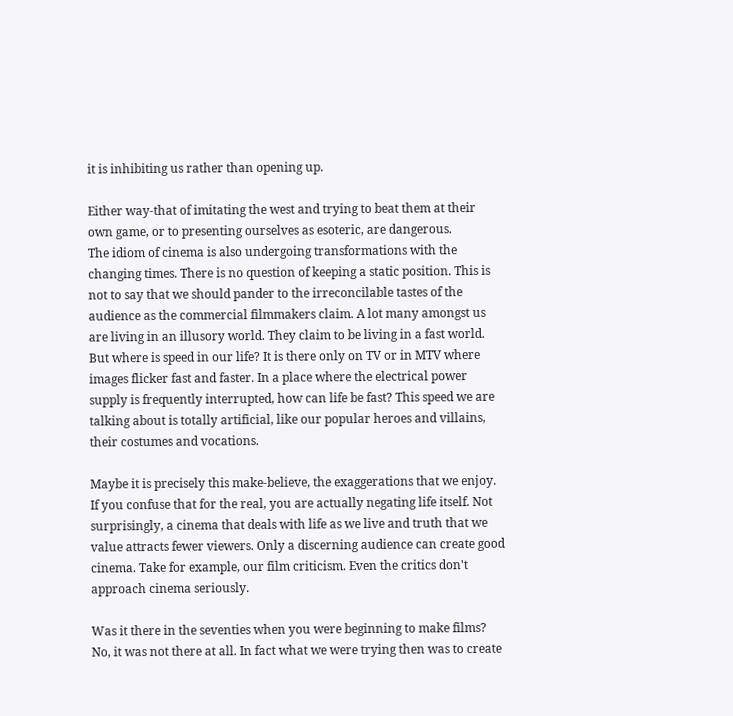it is inhibiting us rather than opening up.

Either way-that of imitating the west and trying to beat them at their own game, or to presenting ourselves as esoteric, are dangerous.
The idiom of cinema is also undergoing transformations with the changing times. There is no question of keeping a static position. This is not to say that we should pander to the irreconcilable tastes of the audience as the commercial filmmakers claim. A lot many amongst us are living in an illusory world. They claim to be living in a fast world. But where is speed in our life? It is there only on TV or in MTV where images flicker fast and faster. In a place where the electrical power supply is frequently interrupted, how can life be fast? This speed we are talking about is totally artificial, like our popular heroes and villains, their costumes and vocations.

Maybe it is precisely this make-believe, the exaggerations that we enjoy.
If you confuse that for the real, you are actually negating life itself. Not surprisingly, a cinema that deals with life as we live and truth that we value attracts fewer viewers. Only a discerning audience can create good cinema. Take for example, our film criticism. Even the critics don't approach cinema seriously.

Was it there in the seventies when you were beginning to make films?
No, it was not there at all. In fact what we were trying then was to create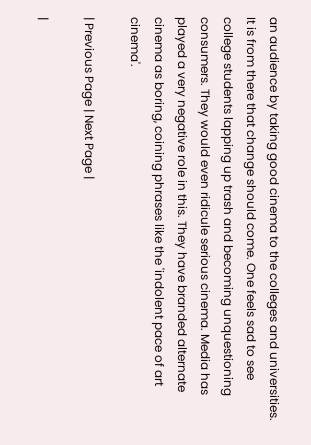an audience by taking good cinema to the colleges and universities. It is from there that change should come. One feels sad to see college students lapping up trash and becoming unquestioning consumers. They would even ridicule serious cinema. Media has played a very negative role in this. They have branded alternate cinema as boring, coining phrases like the 'indolent pace of art cinema'.

| Previous Page | Next Page |

|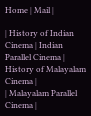Home | Mail |

| History of Indian Cinema | Indian Parallel Cinema | History of Malayalam Cinema |
| Malayalam Parallel Cinema |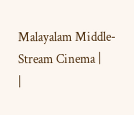Malayalam Middle-Stream Cinema |
|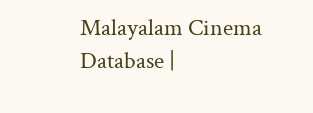Malayalam Cinema Database |